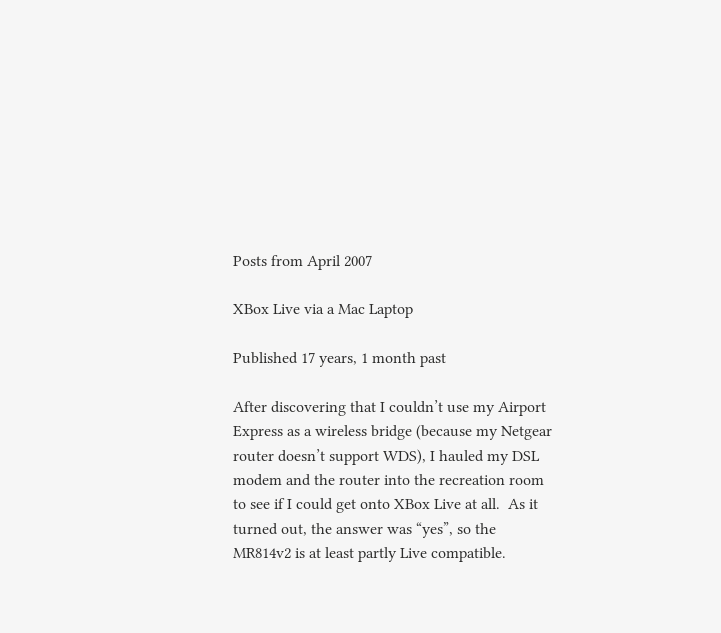Posts from April 2007

XBox Live via a Mac Laptop

Published 17 years, 1 month past

After discovering that I couldn’t use my Airport Express as a wireless bridge (because my Netgear router doesn’t support WDS), I hauled my DSL modem and the router into the recreation room to see if I could get onto XBox Live at all.  As it turned out, the answer was “yes”, so the MR814v2 is at least partly Live compatible.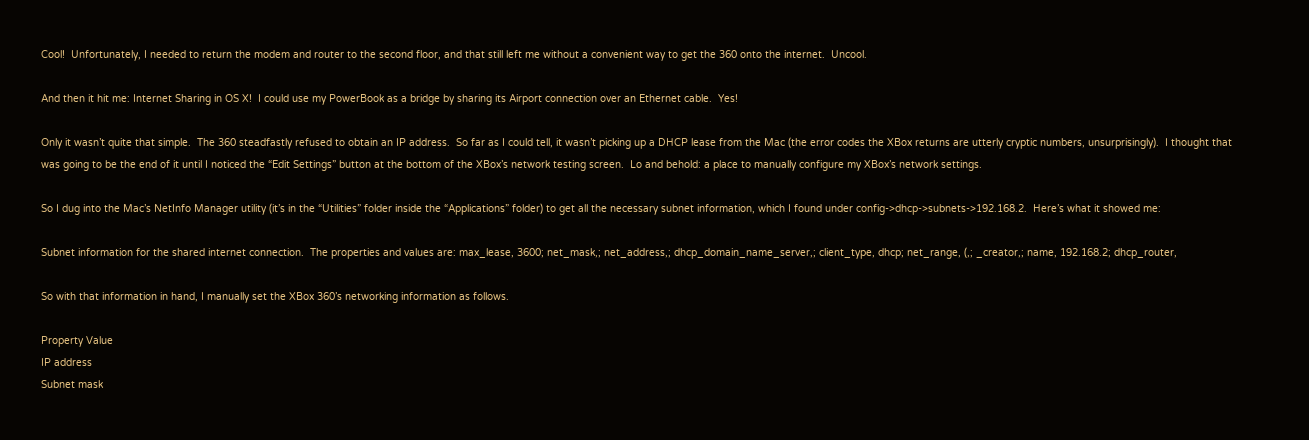Cool!  Unfortunately, I needed to return the modem and router to the second floor, and that still left me without a convenient way to get the 360 onto the internet.  Uncool.

And then it hit me: Internet Sharing in OS X!  I could use my PowerBook as a bridge by sharing its Airport connection over an Ethernet cable.  Yes!

Only it wasn’t quite that simple.  The 360 steadfastly refused to obtain an IP address.  So far as I could tell, it wasn’t picking up a DHCP lease from the Mac (the error codes the XBox returns are utterly cryptic numbers, unsurprisingly).  I thought that was going to be the end of it until I noticed the “Edit Settings” button at the bottom of the XBox’s network testing screen.  Lo and behold: a place to manually configure my XBox’s network settings.

So I dug into the Mac’s NetInfo Manager utility (it’s in the “Utilities” folder inside the “Applications” folder) to get all the necessary subnet information, which I found under config->dhcp->subnets->192.168.2.  Here’s what it showed me:

Subnet information for the shared internet connection.  The properties and values are: max_lease, 3600; net_mask,; net_address,; dhcp_domain_name_server,; client_type, dhcp; net_range, (,; _creator,; name, 192.168.2; dhcp_router,

So with that information in hand, I manually set the XBox 360’s networking information as follows.

Property Value
IP address
Subnet mask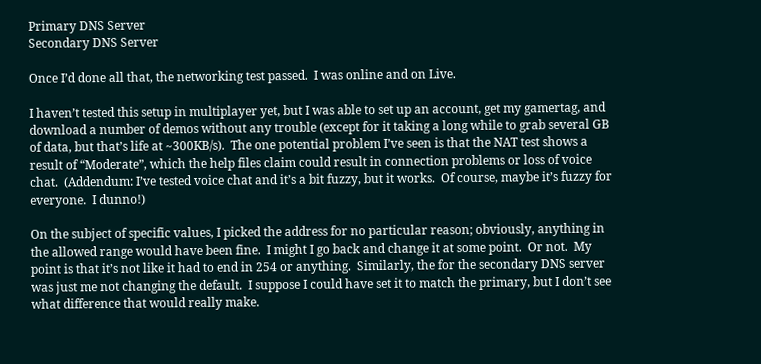Primary DNS Server
Secondary DNS Server

Once I’d done all that, the networking test passed.  I was online and on Live.

I haven’t tested this setup in multiplayer yet, but I was able to set up an account, get my gamertag, and download a number of demos without any trouble (except for it taking a long while to grab several GB of data, but that’s life at ~300KB/s).  The one potential problem I’ve seen is that the NAT test shows a result of “Moderate”, which the help files claim could result in connection problems or loss of voice chat.  (Addendum: I’ve tested voice chat and it’s a bit fuzzy, but it works.  Of course, maybe it’s fuzzy for everyone.  I dunno!)

On the subject of specific values, I picked the address for no particular reason; obviously, anything in the allowed range would have been fine.  I might I go back and change it at some point.  Or not.  My point is that it’s not like it had to end in 254 or anything.  Similarly, the for the secondary DNS server was just me not changing the default.  I suppose I could have set it to match the primary, but I don’t see what difference that would really make.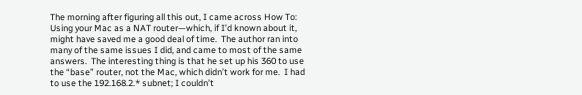The morning after figuring all this out, I came across How To: Using your Mac as a NAT router—which, if I’d known about it, might have saved me a good deal of time.  The author ran into many of the same issues I did, and came to most of the same answers.  The interesting thing is that he set up his 360 to use the “base” router, not the Mac, which didn’t work for me.  I had to use the 192.168.2.* subnet; I couldn’t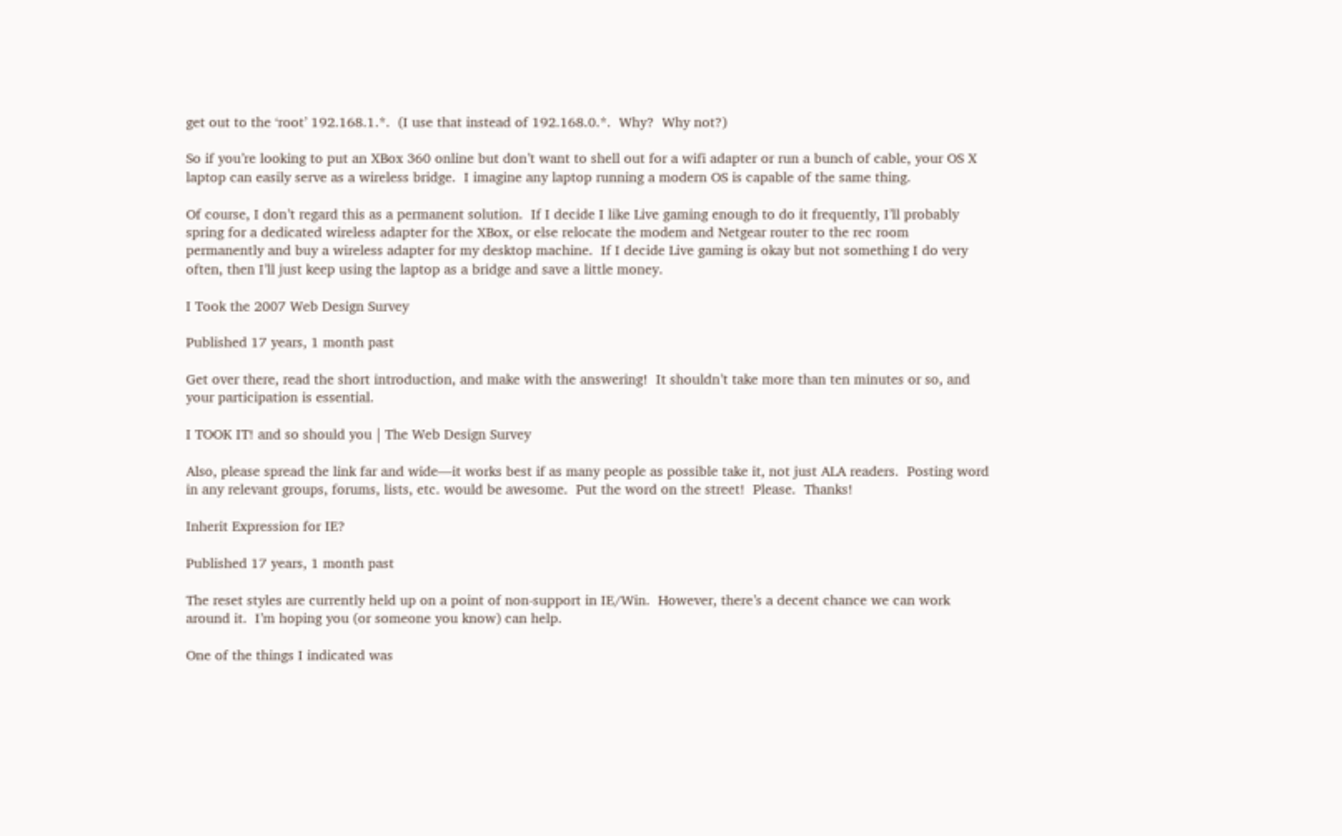get out to the ‘root’ 192.168.1.*.  (I use that instead of 192.168.0.*.  Why?  Why not?)

So if you’re looking to put an XBox 360 online but don’t want to shell out for a wifi adapter or run a bunch of cable, your OS X laptop can easily serve as a wireless bridge.  I imagine any laptop running a modern OS is capable of the same thing.

Of course, I don’t regard this as a permanent solution.  If I decide I like Live gaming enough to do it frequently, I’ll probably spring for a dedicated wireless adapter for the XBox, or else relocate the modem and Netgear router to the rec room permanently and buy a wireless adapter for my desktop machine.  If I decide Live gaming is okay but not something I do very often, then I’ll just keep using the laptop as a bridge and save a little money.

I Took the 2007 Web Design Survey

Published 17 years, 1 month past

Get over there, read the short introduction, and make with the answering!  It shouldn’t take more than ten minutes or so, and your participation is essential.

I TOOK IT! and so should you | The Web Design Survey

Also, please spread the link far and wide—it works best if as many people as possible take it, not just ALA readers.  Posting word in any relevant groups, forums, lists, etc. would be awesome.  Put the word on the street!  Please.  Thanks!

Inherit Expression for IE?

Published 17 years, 1 month past

The reset styles are currently held up on a point of non-support in IE/Win.  However, there’s a decent chance we can work around it.  I’m hoping you (or someone you know) can help.

One of the things I indicated was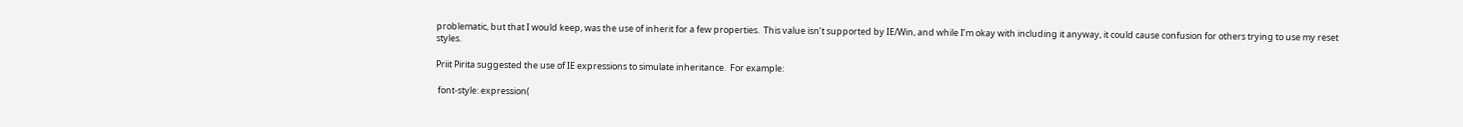problematic, but that I would keep, was the use of inherit for a few properties.  This value isn’t supported by IE/Win, and while I’m okay with including it anyway, it could cause confusion for others trying to use my reset styles.

Priit Pirita suggested the use of IE expressions to simulate inheritance.  For example:

 font-style: expression(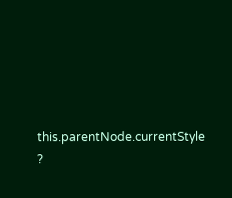this.parentNode.currentStyle ?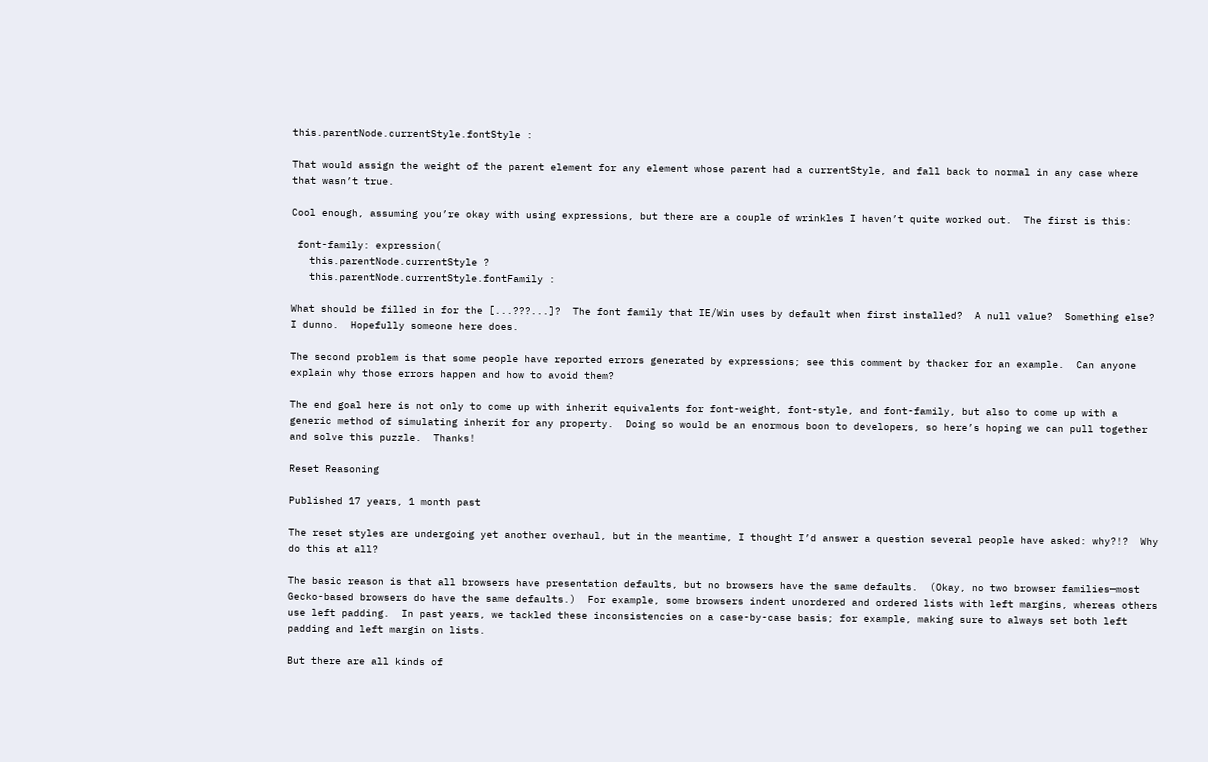this.parentNode.currentStyle.fontStyle :

That would assign the weight of the parent element for any element whose parent had a currentStyle, and fall back to normal in any case where that wasn’t true.

Cool enough, assuming you’re okay with using expressions, but there are a couple of wrinkles I haven’t quite worked out.  The first is this:

 font-family: expression(
   this.parentNode.currentStyle ?
   this.parentNode.currentStyle.fontFamily :

What should be filled in for the [...???...]?  The font family that IE/Win uses by default when first installed?  A null value?  Something else?  I dunno.  Hopefully someone here does.

The second problem is that some people have reported errors generated by expressions; see this comment by thacker for an example.  Can anyone explain why those errors happen and how to avoid them?

The end goal here is not only to come up with inherit equivalents for font-weight, font-style, and font-family, but also to come up with a generic method of simulating inherit for any property.  Doing so would be an enormous boon to developers, so here’s hoping we can pull together and solve this puzzle.  Thanks!

Reset Reasoning

Published 17 years, 1 month past

The reset styles are undergoing yet another overhaul, but in the meantime, I thought I’d answer a question several people have asked: why?!?  Why do this at all?

The basic reason is that all browsers have presentation defaults, but no browsers have the same defaults.  (Okay, no two browser families—most Gecko-based browsers do have the same defaults.)  For example, some browsers indent unordered and ordered lists with left margins, whereas others use left padding.  In past years, we tackled these inconsistencies on a case-by-case basis; for example, making sure to always set both left padding and left margin on lists.

But there are all kinds of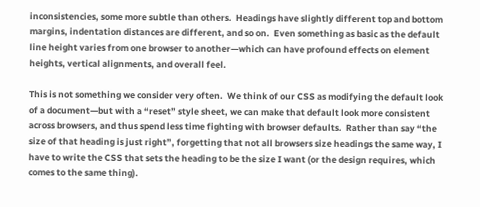inconsistencies, some more subtle than others.  Headings have slightly different top and bottom margins, indentation distances are different, and so on.  Even something as basic as the default line height varies from one browser to another—which can have profound effects on element heights, vertical alignments, and overall feel.

This is not something we consider very often.  We think of our CSS as modifying the default look of a document—but with a “reset” style sheet, we can make that default look more consistent across browsers, and thus spend less time fighting with browser defaults.  Rather than say “the size of that heading is just right”, forgetting that not all browsers size headings the same way, I have to write the CSS that sets the heading to be the size I want (or the design requires, which comes to the same thing).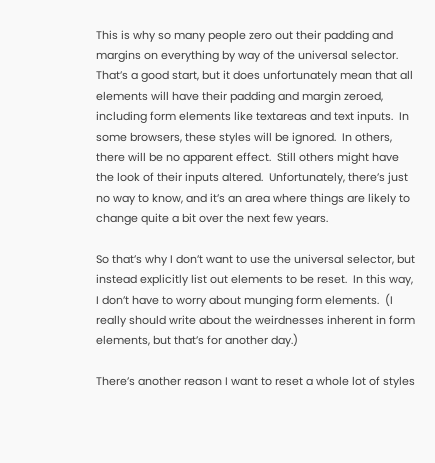This is why so many people zero out their padding and margins on everything by way of the universal selector.  That’s a good start, but it does unfortunately mean that all elements will have their padding and margin zeroed, including form elements like textareas and text inputs.  In some browsers, these styles will be ignored.  In others, there will be no apparent effect.  Still others might have the look of their inputs altered.  Unfortunately, there’s just no way to know, and it’s an area where things are likely to change quite a bit over the next few years.

So that’s why I don’t want to use the universal selector, but instead explicitly list out elements to be reset.  In this way, I don’t have to worry about munging form elements.  (I really should write about the weirdnesses inherent in form elements, but that’s for another day.)

There’s another reason I want to reset a whole lot of styles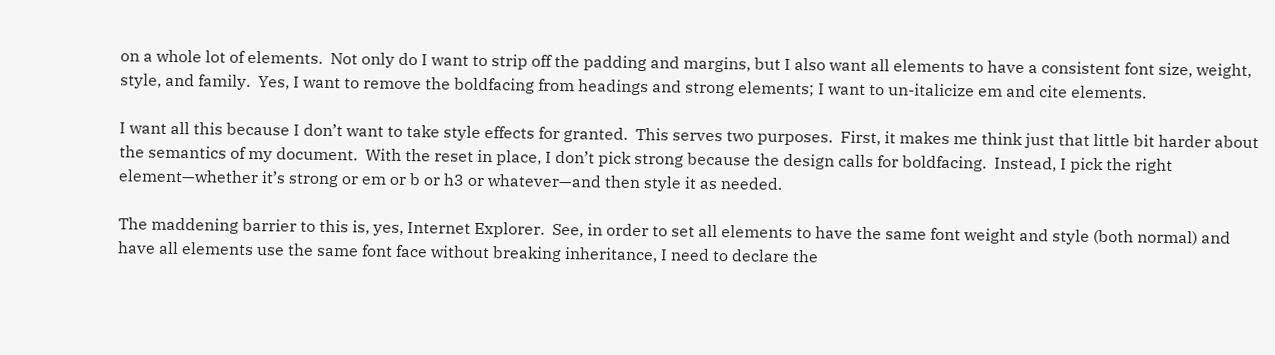on a whole lot of elements.  Not only do I want to strip off the padding and margins, but I also want all elements to have a consistent font size, weight, style, and family.  Yes, I want to remove the boldfacing from headings and strong elements; I want to un-italicize em and cite elements.

I want all this because I don’t want to take style effects for granted.  This serves two purposes.  First, it makes me think just that little bit harder about the semantics of my document.  With the reset in place, I don’t pick strong because the design calls for boldfacing.  Instead, I pick the right element—whether it’s strong or em or b or h3 or whatever—and then style it as needed.

The maddening barrier to this is, yes, Internet Explorer.  See, in order to set all elements to have the same font weight and style (both normal) and have all elements use the same font face without breaking inheritance, I need to declare the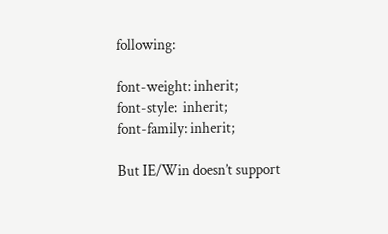following:

font-weight: inherit;
font-style:  inherit;
font-family: inherit;

But IE/Win doesn’t support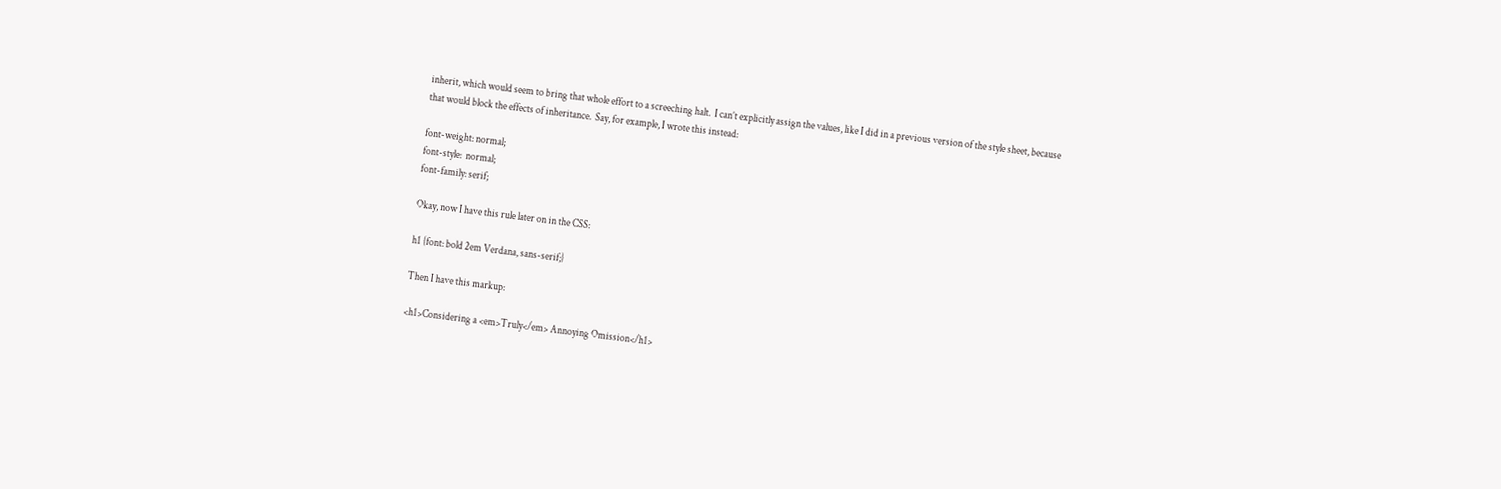inherit, which would seem to bring that whole effort to a screeching halt.  I can’t explicitly assign the values, like I did in a previous version of the style sheet, because that would block the effects of inheritance.  Say, for example, I wrote this instead:

font-weight: normal;
font-style:  normal;
font-family: serif;

Okay, now I have this rule later on in the CSS:

h1 {font: bold 2em Verdana, sans-serif;}

Then I have this markup:

<h1>Considering a <em>Truly</em> Annoying Omission</h1>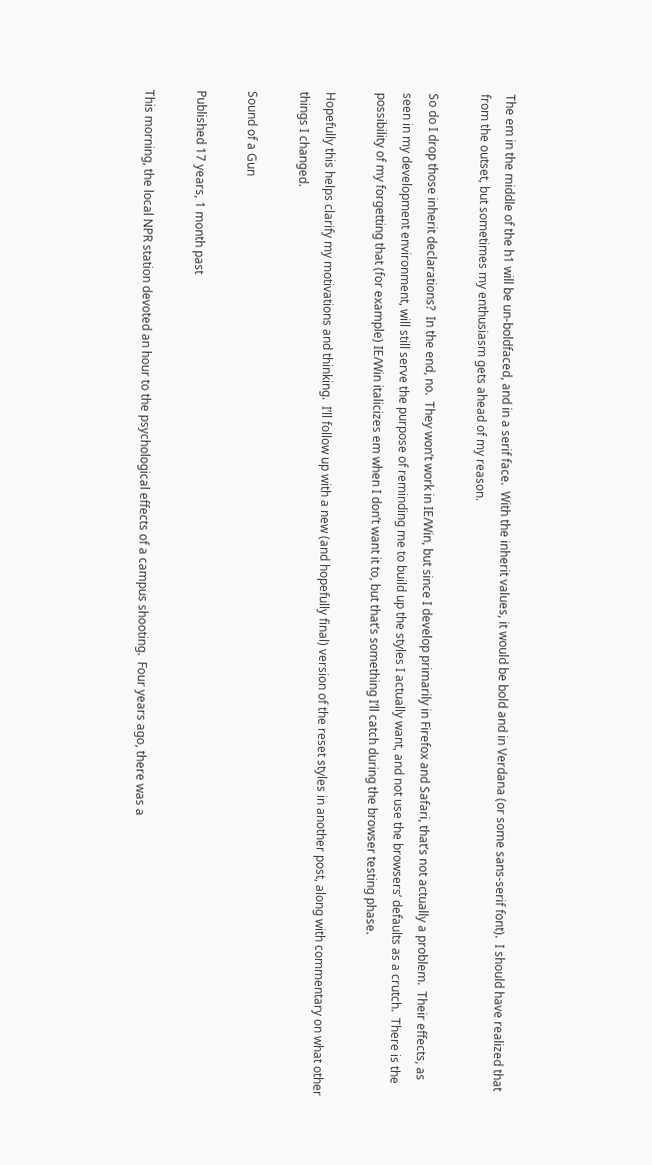The em in the middle of the h1 will be un-boldfaced, and in a serif face.  With the inherit values, it would be bold and in Verdana (or some sans-serif font).  I should have realized that from the outset, but sometimes my enthusiasm gets ahead of my reason.

So do I drop those inherit declarations?  In the end, no.  They won’t work in IE/Win, but since I develop primarily in Firefox and Safari, that’s not actually a problem.  Their effects, as seen in my development environment, will still serve the purpose of reminding me to build up the styles I actually want, and not use the browsers’ defaults as a crutch.  There is the possibility of my forgetting that (for example) IE/Win italicizes em when I don’t want it to, but that’s something I’ll catch during the browser testing phase.

Hopefully this helps clarify my motivations and thinking.  I’ll follow up with a new (and hopefully final) version of the reset styles in another post, along with commentary on what other things I changed.

Sound of a Gun

Published 17 years, 1 month past

This morning, the local NPR station devoted an hour to the psychological effects of a campus shooting.  Four years ago, there was a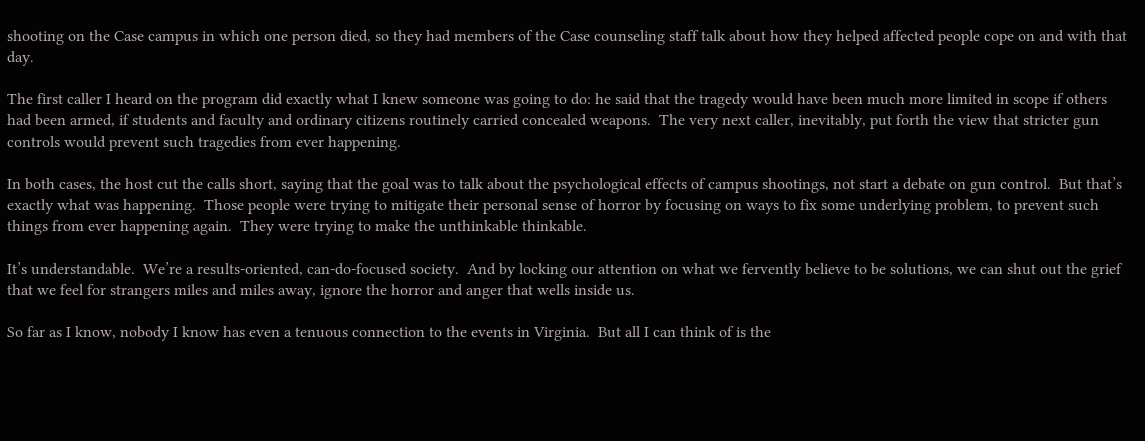shooting on the Case campus in which one person died, so they had members of the Case counseling staff talk about how they helped affected people cope on and with that day.

The first caller I heard on the program did exactly what I knew someone was going to do: he said that the tragedy would have been much more limited in scope if others had been armed, if students and faculty and ordinary citizens routinely carried concealed weapons.  The very next caller, inevitably, put forth the view that stricter gun controls would prevent such tragedies from ever happening.

In both cases, the host cut the calls short, saying that the goal was to talk about the psychological effects of campus shootings, not start a debate on gun control.  But that’s exactly what was happening.  Those people were trying to mitigate their personal sense of horror by focusing on ways to fix some underlying problem, to prevent such things from ever happening again.  They were trying to make the unthinkable thinkable.

It’s understandable.  We’re a results-oriented, can-do-focused society.  And by locking our attention on what we fervently believe to be solutions, we can shut out the grief that we feel for strangers miles and miles away, ignore the horror and anger that wells inside us.

So far as I know, nobody I know has even a tenuous connection to the events in Virginia.  But all I can think of is the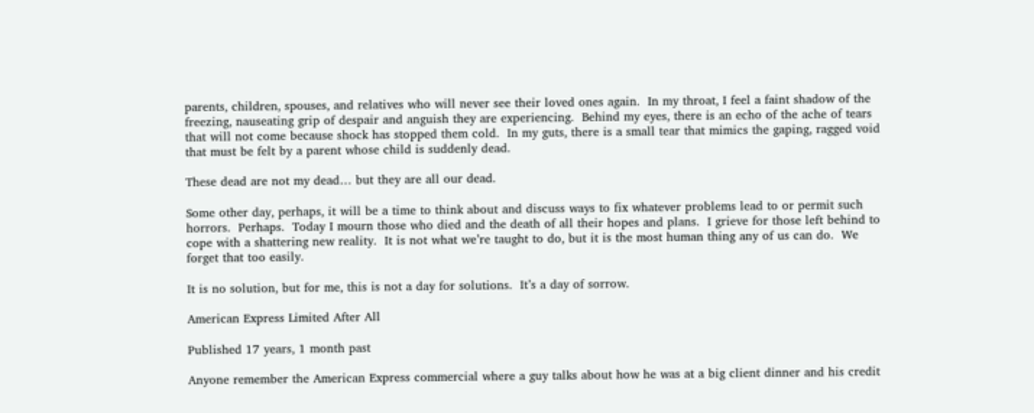parents, children, spouses, and relatives who will never see their loved ones again.  In my throat, I feel a faint shadow of the freezing, nauseating grip of despair and anguish they are experiencing.  Behind my eyes, there is an echo of the ache of tears that will not come because shock has stopped them cold.  In my guts, there is a small tear that mimics the gaping, ragged void that must be felt by a parent whose child is suddenly dead.

These dead are not my dead… but they are all our dead.

Some other day, perhaps, it will be a time to think about and discuss ways to fix whatever problems lead to or permit such horrors.  Perhaps.  Today I mourn those who died and the death of all their hopes and plans.  I grieve for those left behind to cope with a shattering new reality.  It is not what we’re taught to do, but it is the most human thing any of us can do.  We forget that too easily.

It is no solution, but for me, this is not a day for solutions.  It’s a day of sorrow.

American Express Limited After All

Published 17 years, 1 month past

Anyone remember the American Express commercial where a guy talks about how he was at a big client dinner and his credit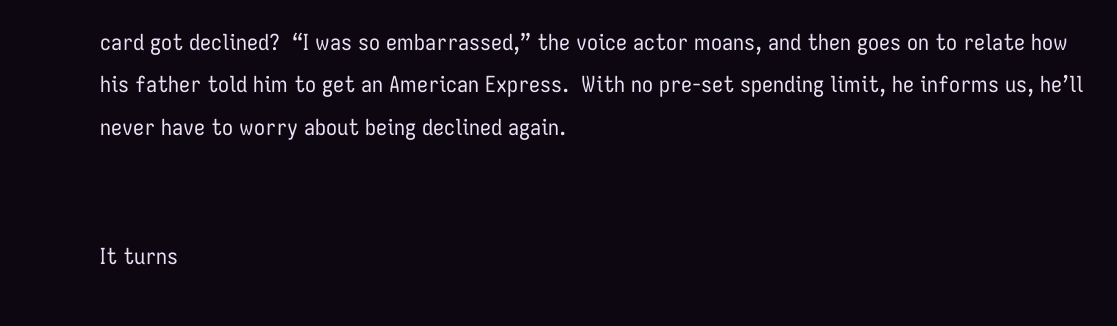card got declined?  “I was so embarrassed,” the voice actor moans, and then goes on to relate how his father told him to get an American Express.  With no pre-set spending limit, he informs us, he’ll never have to worry about being declined again.


It turns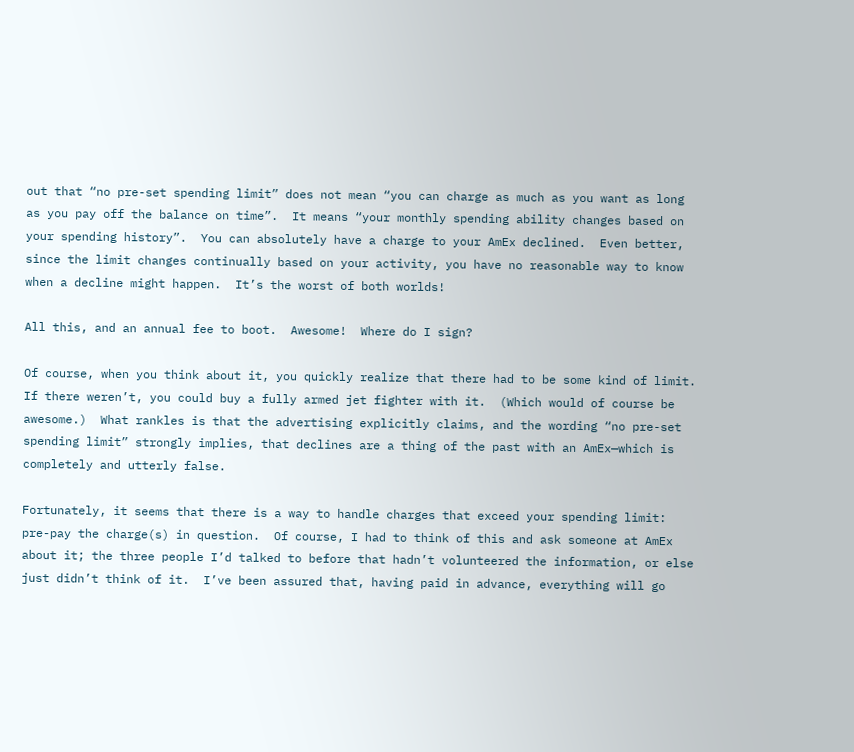out that “no pre-set spending limit” does not mean “you can charge as much as you want as long as you pay off the balance on time”.  It means “your monthly spending ability changes based on your spending history”.  You can absolutely have a charge to your AmEx declined.  Even better, since the limit changes continually based on your activity, you have no reasonable way to know when a decline might happen.  It’s the worst of both worlds!

All this, and an annual fee to boot.  Awesome!  Where do I sign?

Of course, when you think about it, you quickly realize that there had to be some kind of limit.  If there weren’t, you could buy a fully armed jet fighter with it.  (Which would of course be awesome.)  What rankles is that the advertising explicitly claims, and the wording “no pre-set spending limit” strongly implies, that declines are a thing of the past with an AmEx—which is completely and utterly false.

Fortunately, it seems that there is a way to handle charges that exceed your spending limit: pre-pay the charge(s) in question.  Of course, I had to think of this and ask someone at AmEx about it; the three people I’d talked to before that hadn’t volunteered the information, or else just didn’t think of it.  I’ve been assured that, having paid in advance, everything will go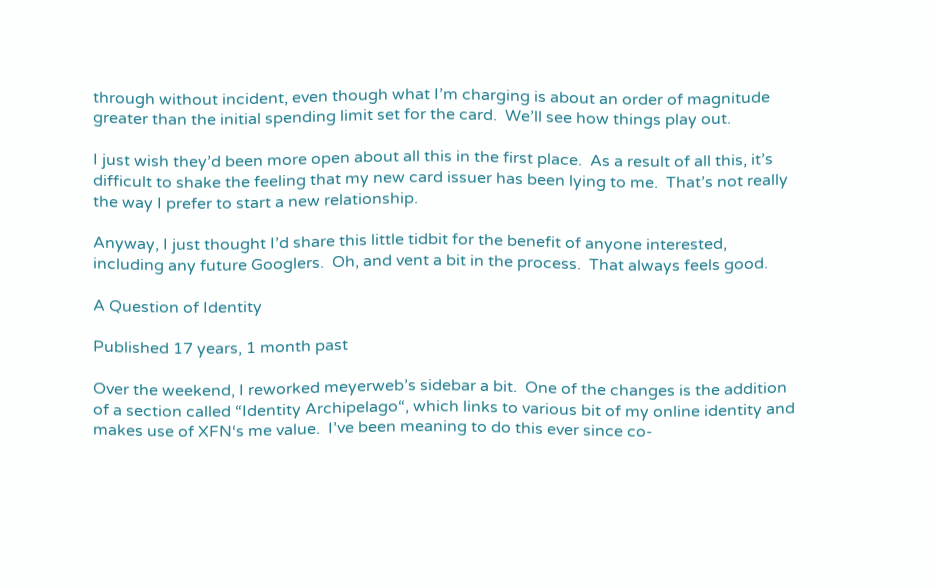through without incident, even though what I’m charging is about an order of magnitude greater than the initial spending limit set for the card.  We’ll see how things play out.

I just wish they’d been more open about all this in the first place.  As a result of all this, it’s difficult to shake the feeling that my new card issuer has been lying to me.  That’s not really the way I prefer to start a new relationship.

Anyway, I just thought I’d share this little tidbit for the benefit of anyone interested, including any future Googlers.  Oh, and vent a bit in the process.  That always feels good.

A Question of Identity

Published 17 years, 1 month past

Over the weekend, I reworked meyerweb’s sidebar a bit.  One of the changes is the addition of a section called “Identity Archipelago“, which links to various bit of my online identity and makes use of XFN‘s me value.  I’ve been meaning to do this ever since co-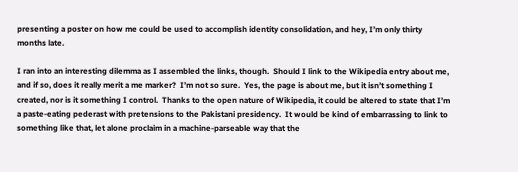presenting a poster on how me could be used to accomplish identity consolidation, and hey, I’m only thirty months late.

I ran into an interesting dilemma as I assembled the links, though.  Should I link to the Wikipedia entry about me, and if so, does it really merit a me marker?  I’m not so sure.  Yes, the page is about me, but it isn’t something I created, nor is it something I control.  Thanks to the open nature of Wikipedia, it could be altered to state that I’m a paste-eating pederast with pretensions to the Pakistani presidency.  It would be kind of embarrassing to link to something like that, let alone proclaim in a machine-parseable way that the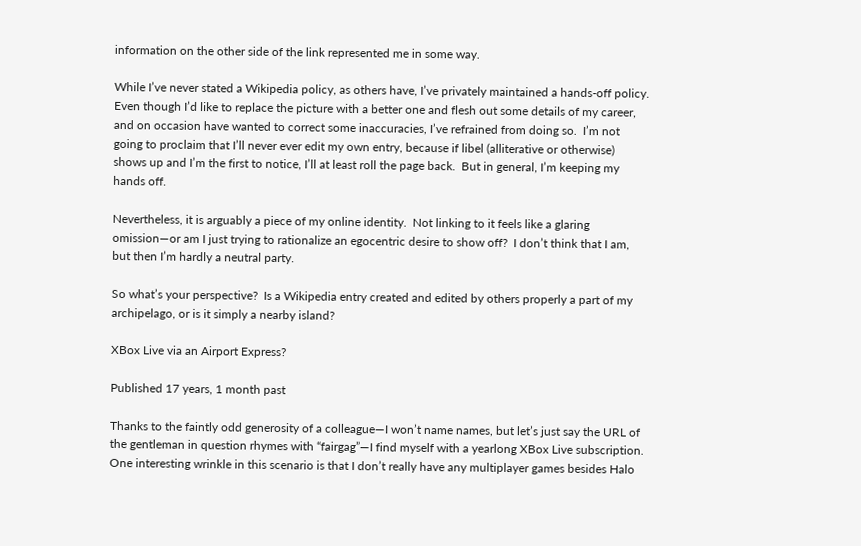information on the other side of the link represented me in some way.

While I’ve never stated a Wikipedia policy, as others have, I’ve privately maintained a hands-off policy.  Even though I’d like to replace the picture with a better one and flesh out some details of my career, and on occasion have wanted to correct some inaccuracies, I’ve refrained from doing so.  I’m not going to proclaim that I’ll never ever edit my own entry, because if libel (alliterative or otherwise) shows up and I’m the first to notice, I’ll at least roll the page back.  But in general, I’m keeping my hands off.

Nevertheless, it is arguably a piece of my online identity.  Not linking to it feels like a glaring omission—or am I just trying to rationalize an egocentric desire to show off?  I don’t think that I am, but then I’m hardly a neutral party.

So what’s your perspective?  Is a Wikipedia entry created and edited by others properly a part of my archipelago, or is it simply a nearby island?

XBox Live via an Airport Express?

Published 17 years, 1 month past

Thanks to the faintly odd generosity of a colleague—I won’t name names, but let’s just say the URL of the gentleman in question rhymes with “fairgag”—I find myself with a yearlong XBox Live subscription.  One interesting wrinkle in this scenario is that I don’t really have any multiplayer games besides Halo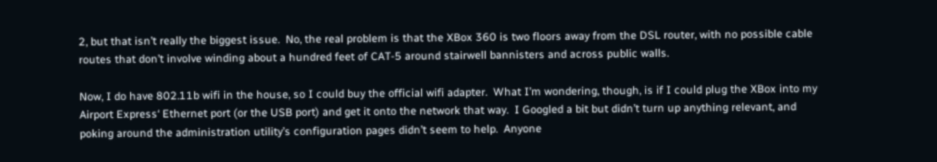2, but that isn’t really the biggest issue.  No, the real problem is that the XBox 360 is two floors away from the DSL router, with no possible cable routes that don’t involve winding about a hundred feet of CAT-5 around stairwell bannisters and across public walls.

Now, I do have 802.11b wifi in the house, so I could buy the official wifi adapter.  What I’m wondering, though, is if I could plug the XBox into my Airport Express‘ Ethernet port (or the USB port) and get it onto the network that way.  I Googled a bit but didn’t turn up anything relevant, and poking around the administration utility’s configuration pages didn’t seem to help.  Anyone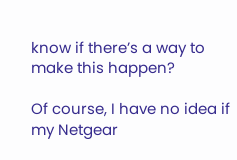know if there’s a way to make this happen?

Of course, I have no idea if my Netgear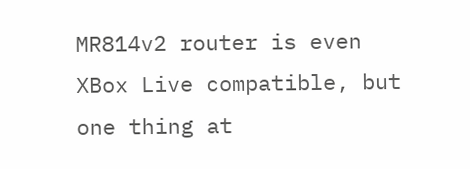MR814v2 router is even XBox Live compatible, but one thing at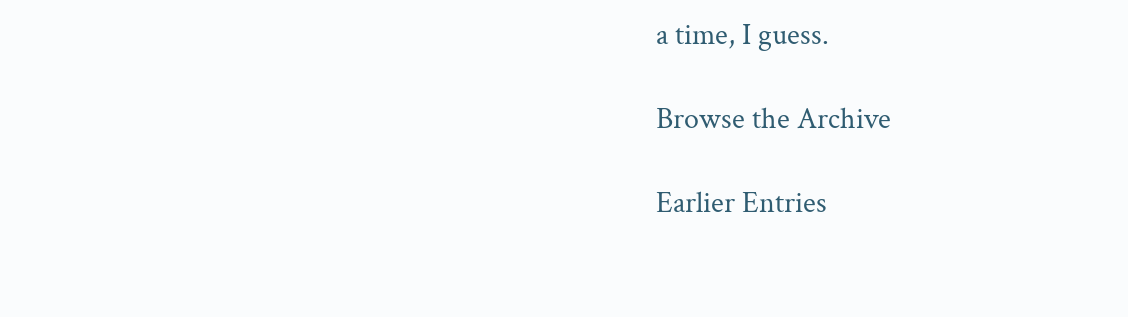a time, I guess.

Browse the Archive

Earlier Entries